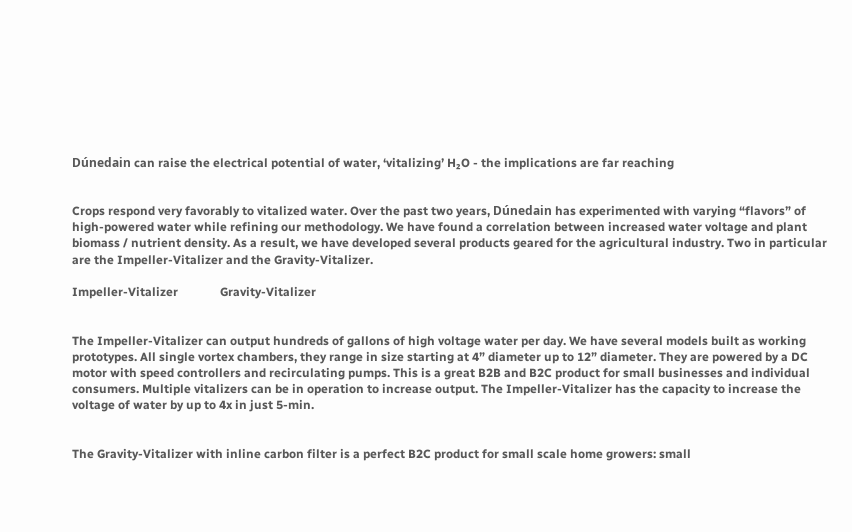Dúnedain can raise the electrical potential of water, ‘vitalizing’ H₂O - the implications are far reaching


Crops respond very favorably to vitalized water. Over the past two years, Dúnedain has experimented with varying “flavors” of high-powered water while refining our methodology. We have found a correlation between increased water voltage and plant biomass / nutrient density. As a result, we have developed several products geared for the agricultural industry. Two in particular are the Impeller-Vitalizer and the Gravity-Vitalizer.

Impeller-Vitalizer              Gravity-Vitalizer


The Impeller-Vitalizer can output hundreds of gallons of high voltage water per day. We have several models built as working prototypes. All single vortex chambers, they range in size starting at 4” diameter up to 12” diameter. They are powered by a DC motor with speed controllers and recirculating pumps. This is a great B2B and B2C product for small businesses and individual consumers. Multiple vitalizers can be in operation to increase output. The Impeller-Vitalizer has the capacity to increase the voltage of water by up to 4x in just 5-min.


The Gravity-Vitalizer with inline carbon filter is a perfect B2C product for small scale home growers: small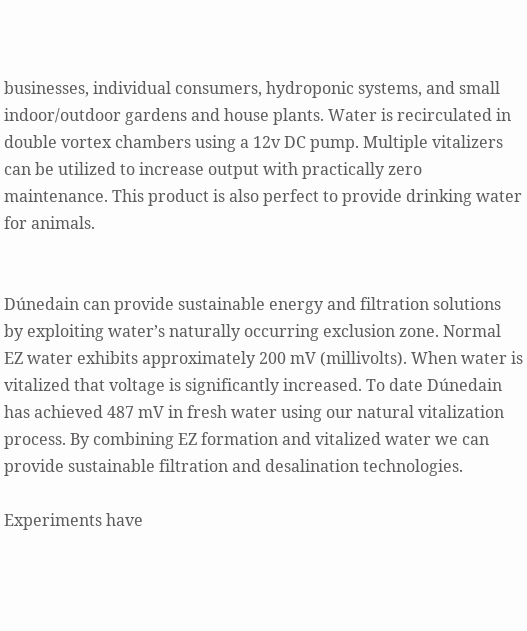businesses, individual consumers, hydroponic systems, and small indoor/outdoor gardens and house plants. Water is recirculated in double vortex chambers using a 12v DC pump. Multiple vitalizers can be utilized to increase output with practically zero maintenance. This product is also perfect to provide drinking water for animals.


Dúnedain can provide sustainable energy and filtration solutions by exploiting water’s naturally occurring exclusion zone. Normal EZ water exhibits approximately 200 mV (millivolts). When water is vitalized that voltage is significantly increased. To date Dúnedain has achieved 487 mV in fresh water using our natural vitalization process. By combining EZ formation and vitalized water we can provide sustainable filtration and desalination technologies.

Experiments have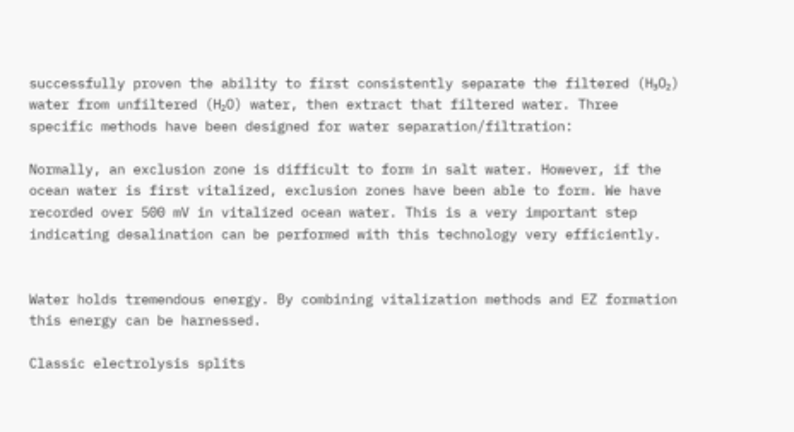successfully proven the ability to first consistently separate the filtered (H₃O₂) water from unfiltered (H₂O) water, then extract that filtered water. Three specific methods have been designed for water separation/filtration:

Normally, an exclusion zone is difficult to form in salt water. However, if the ocean water is first vitalized, exclusion zones have been able to form. We have recorded over 500 mV in vitalized ocean water. This is a very important step indicating desalination can be performed with this technology very efficiently.


Water holds tremendous energy. By combining vitalization methods and EZ formation this energy can be harnessed.

Classic electrolysis splits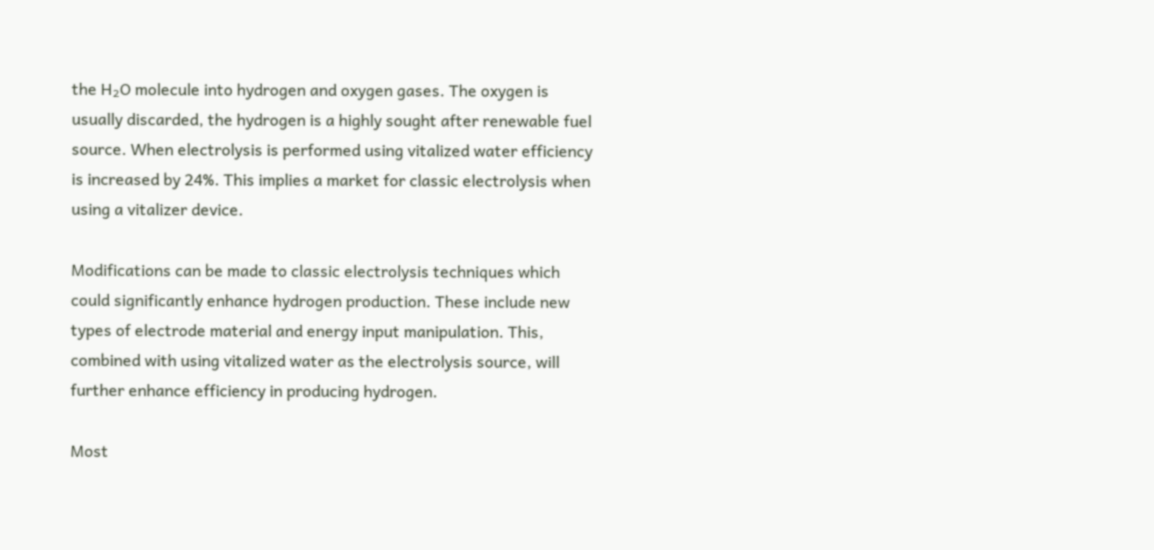the H₂O molecule into hydrogen and oxygen gases. The oxygen is usually discarded, the hydrogen is a highly sought after renewable fuel source. When electrolysis is performed using vitalized water efficiency is increased by 24%. This implies a market for classic electrolysis when using a vitalizer device.

Modifications can be made to classic electrolysis techniques which could significantly enhance hydrogen production. These include new types of electrode material and energy input manipulation. This, combined with using vitalized water as the electrolysis source, will further enhance efficiency in producing hydrogen.

Most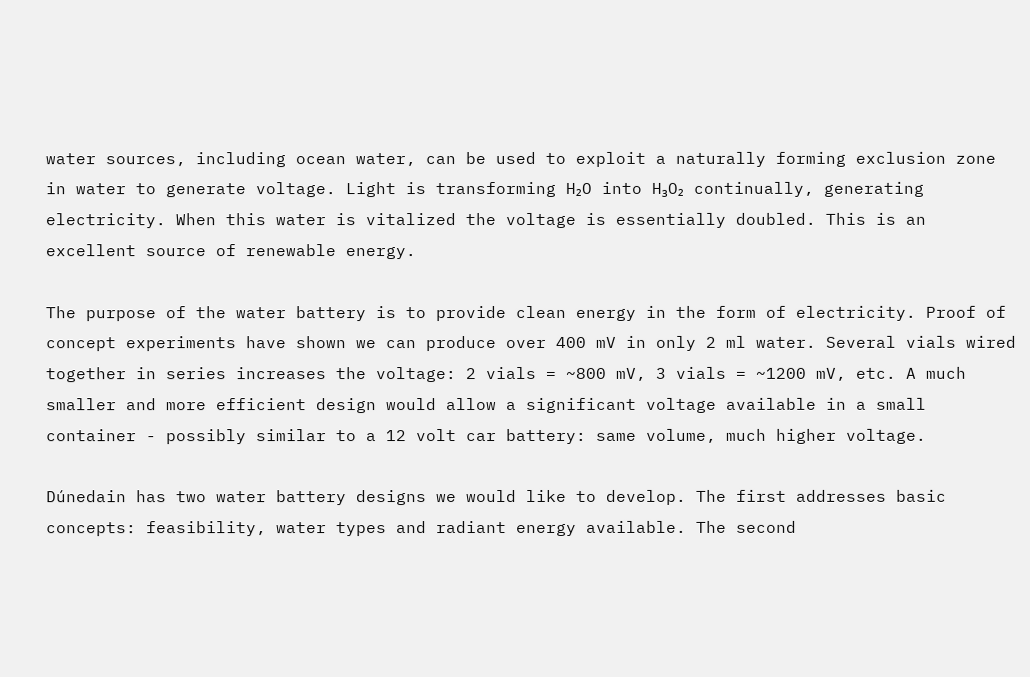water sources, including ocean water, can be used to exploit a naturally forming exclusion zone in water to generate voltage. Light is transforming H₂O into H₃O₂ continually, generating electricity. When this water is vitalized the voltage is essentially doubled. This is an excellent source of renewable energy.

The purpose of the water battery is to provide clean energy in the form of electricity. Proof of concept experiments have shown we can produce over 400 mV in only 2 ml water. Several vials wired together in series increases the voltage: 2 vials = ~800 mV, 3 vials = ~1200 mV, etc. A much smaller and more efficient design would allow a significant voltage available in a small container - possibly similar to a 12 volt car battery: same volume, much higher voltage.

Dúnedain has two water battery designs we would like to develop. The first addresses basic concepts: feasibility, water types and radiant energy available. The second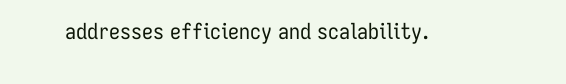addresses efficiency and scalability.